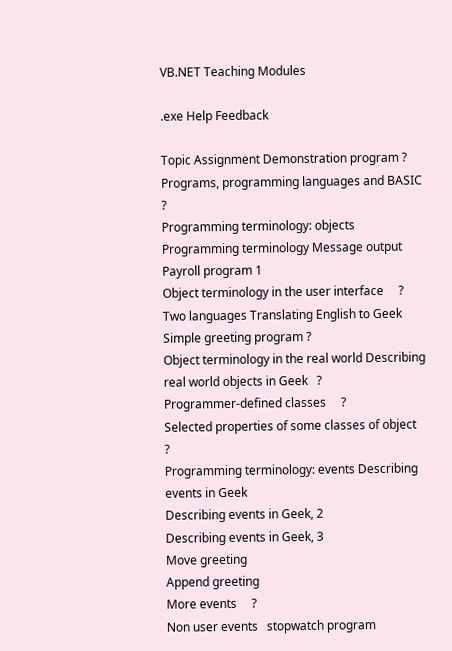VB.NET Teaching Modules

.exe Help Feedback

Topic Assignment Demonstration program ?
Programs, programming languages and BASIC     ?
Programming terminology: objects Programming terminology Message output
Payroll program 1
Object terminology in the user interface     ?
Two languages Translating English to Geek Simple greeting program ?
Object terminology in the real world Describing real world objects in Geek   ?
Programmer-defined classes     ?
Selected properties of some classes of object     ?
Programming terminology: events Describing events in Geek
Describing events in Geek, 2
Describing events in Geek, 3
Move greeting
Append greeting
More events     ?
Non user events   stopwatch program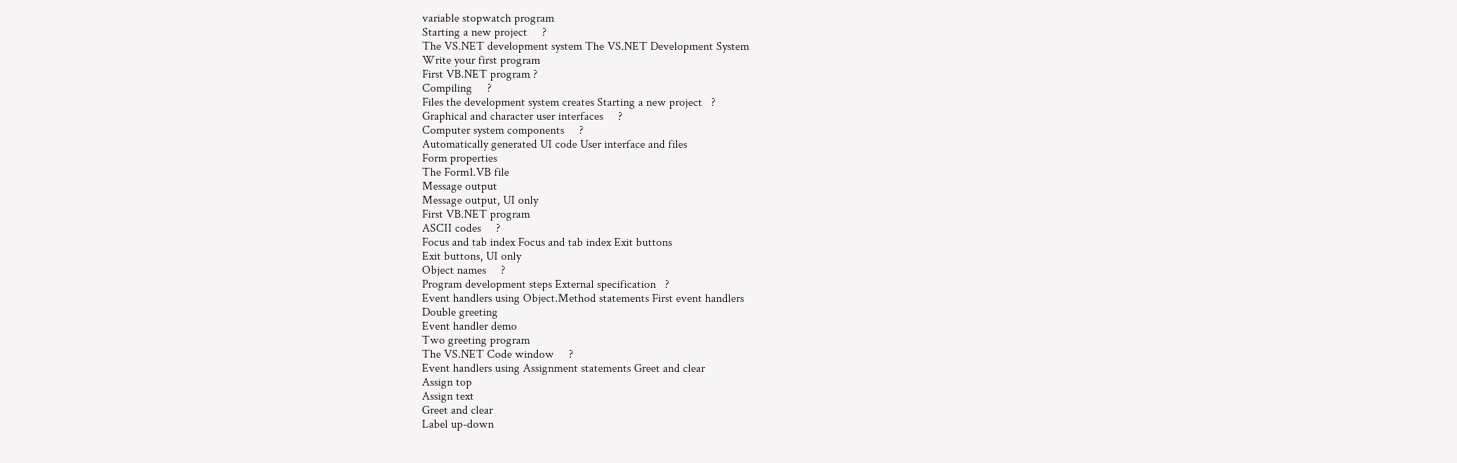variable stopwatch program
Starting a new project     ?
The VS.NET development system The VS.NET Development System
Write your first program
First VB.NET program ?
Compiling     ?
Files the development system creates Starting a new project   ?
Graphical and character user interfaces     ?
Computer system components     ?
Automatically generated UI code User interface and files
Form properties
The Form1.VB file
Message output
Message output, UI only
First VB.NET program
ASCII codes     ?
Focus and tab index Focus and tab index Exit buttons
Exit buttons, UI only
Object names     ?
Program development steps External specification   ?
Event handlers using Object.Method statements First event handlers
Double greeting
Event handler demo
Two greeting program
The VS.NET Code window     ?
Event handlers using Assignment statements Greet and clear
Assign top
Assign text
Greet and clear
Label up-down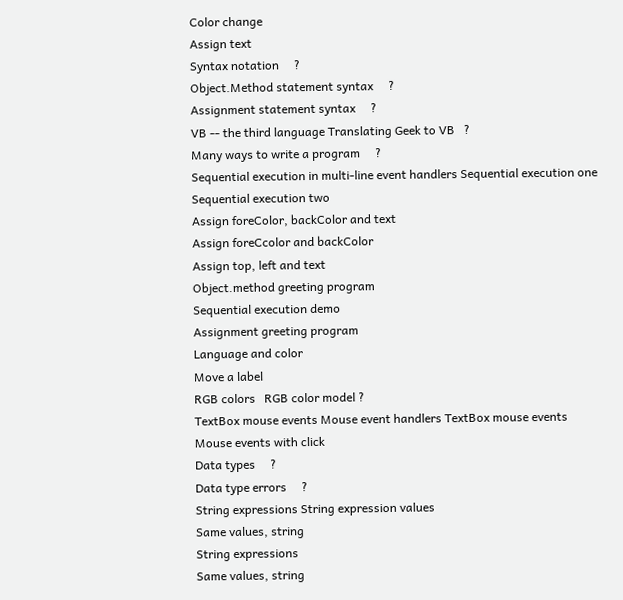Color change
Assign text
Syntax notation     ?
Object.Method statement syntax     ?
Assignment statement syntax     ?
VB -- the third language Translating Geek to VB   ?
Many ways to write a program     ?
Sequential execution in multi-line event handlers Sequential execution one
Sequential execution two
Assign foreColor, backColor and text
Assign foreCcolor and backColor
Assign top, left and text
Object.method greeting program
Sequential execution demo
Assignment greeting program
Language and color
Move a label
RGB colors   RGB color model ?
TextBox mouse events Mouse event handlers TextBox mouse events
Mouse events with click
Data types     ?
Data type errors     ?
String expressions String expression values
Same values, string
String expressions
Same values, string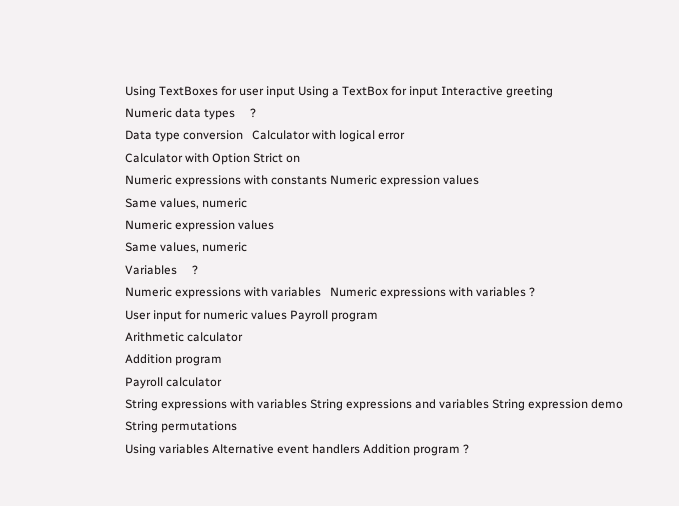Using TextBoxes for user input Using a TextBox for input Interactive greeting
Numeric data types     ?
Data type conversion   Calculator with logical error
Calculator with Option Strict on
Numeric expressions with constants Numeric expression values
Same values, numeric
Numeric expression values
Same values, numeric
Variables     ?
Numeric expressions with variables   Numeric expressions with variables ?
User input for numeric values Payroll program
Arithmetic calculator
Addition program
Payroll calculator
String expressions with variables String expressions and variables String expression demo
String permutations
Using variables Alternative event handlers Addition program ?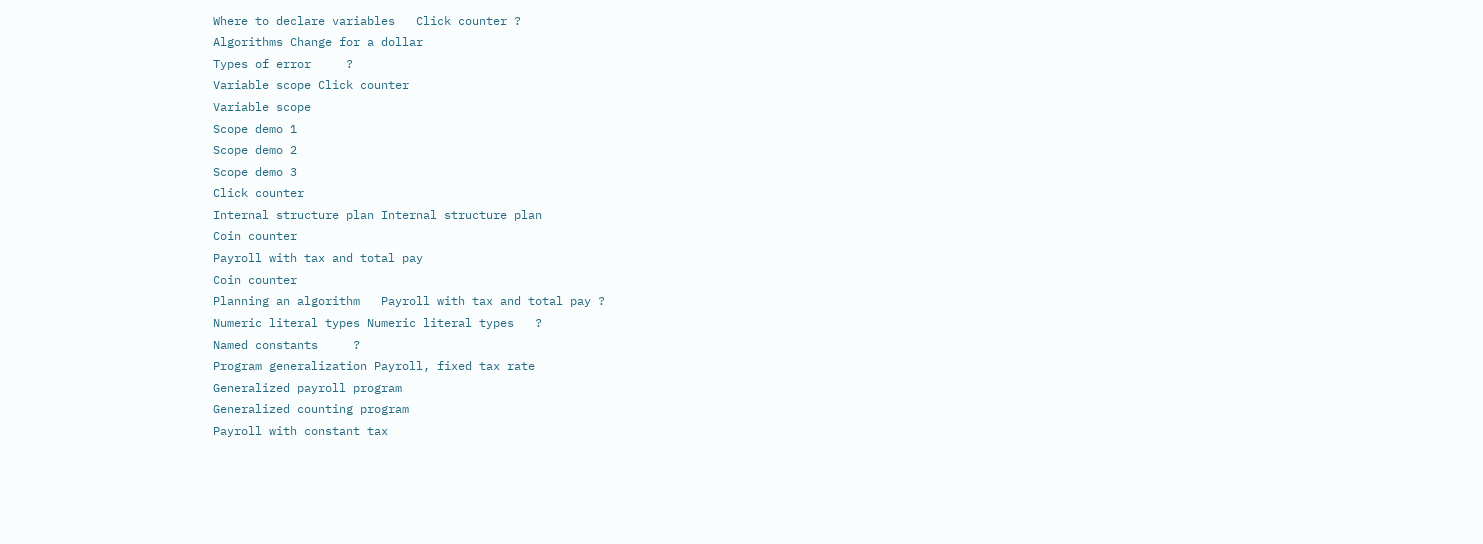Where to declare variables   Click counter ?
Algorithms Change for a dollar
Types of error     ?
Variable scope Click counter
Variable scope
Scope demo 1
Scope demo 2
Scope demo 3
Click counter
Internal structure plan Internal structure plan
Coin counter
Payroll with tax and total pay
Coin counter
Planning an algorithm   Payroll with tax and total pay ?
Numeric literal types Numeric literal types   ?
Named constants     ?
Program generalization Payroll, fixed tax rate
Generalized payroll program
Generalized counting program
Payroll with constant tax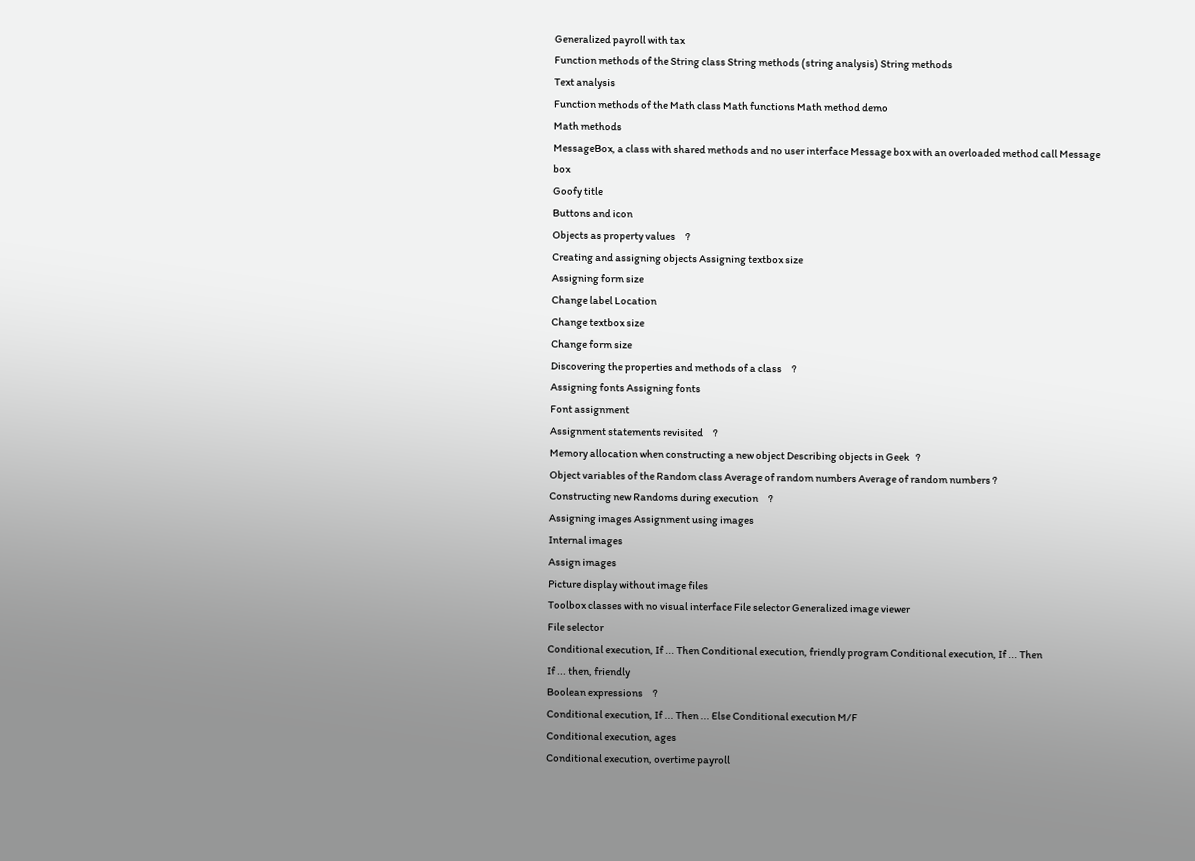Generalized payroll with tax
Function methods of the String class String methods (string analysis) String methods
Text analysis
Function methods of the Math class Math functions Math method demo
Math methods
MessageBox, a class with shared methods and no user interface Message box with an overloaded method call Message box
Goofy title
Buttons and icon
Objects as property values     ?
Creating and assigning objects Assigning textbox size
Assigning form size
Change label Location
Change textbox size
Change form size
Discovering the properties and methods of a class     ?
Assigning fonts Assigning fonts
Font assignment
Assignment statements revisited     ?
Memory allocation when constructing a new object Describing objects in Geek   ?
Object variables of the Random class Average of random numbers Average of random numbers ?
Constructing new Randoms during execution     ?
Assigning images Assignment using images
Internal images
Assign images
Picture display without image files
Toolbox classes with no visual interface File selector Generalized image viewer
File selector
Conditional execution, If ... Then Conditional execution, friendly program Conditional execution, If ... Then
If ... then, friendly
Boolean expressions     ?
Conditional execution, If ... Then ... Else Conditional execution M/F
Conditional execution, ages
Conditional execution, overtime payroll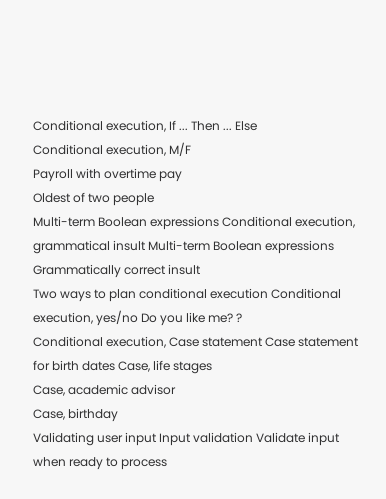Conditional execution, If ... Then ... Else
Conditional execution, M/F
Payroll with overtime pay
Oldest of two people
Multi-term Boolean expressions Conditional execution, grammatical insult Multi-term Boolean expressions
Grammatically correct insult
Two ways to plan conditional execution Conditional execution, yes/no Do you like me? ?
Conditional execution, Case statement Case statement for birth dates Case, life stages
Case, academic advisor
Case, birthday
Validating user input Input validation Validate input when ready to process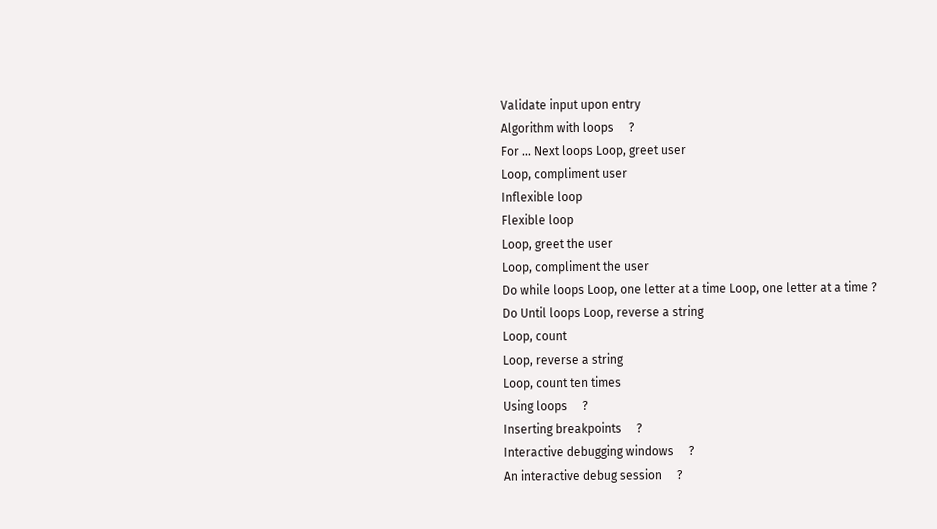Validate input upon entry
Algorithm with loops     ?
For ... Next loops Loop, greet user
Loop, compliment user
Inflexible loop
Flexible loop
Loop, greet the user
Loop, compliment the user
Do while loops Loop, one letter at a time Loop, one letter at a time ?
Do Until loops Loop, reverse a string
Loop, count
Loop, reverse a string
Loop, count ten times
Using loops     ?
Inserting breakpoints     ?
Interactive debugging windows     ?
An interactive debug session     ?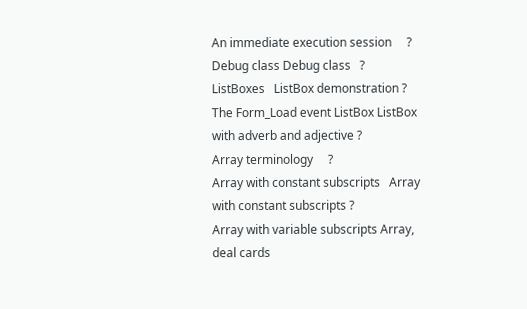An immediate execution session     ?
Debug class Debug class   ?
ListBoxes   ListBox demonstration ?
The Form_Load event ListBox ListBox with adverb and adjective ?
Array terminology     ?
Array with constant subscripts   Array with constant subscripts ?
Array with variable subscripts Array, deal cards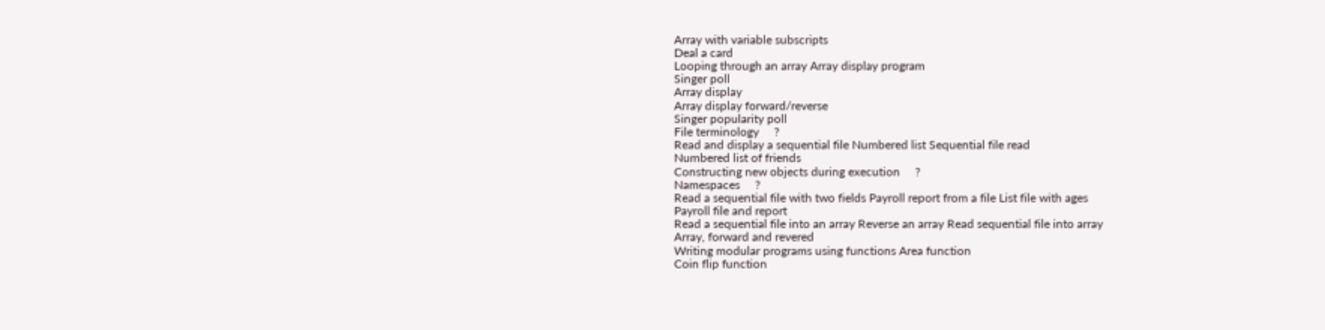Array with variable subscripts
Deal a card
Looping through an array Array display program
Singer poll
Array display
Array display forward/reverse
Singer popularity poll
File terminology     ?
Read and display a sequential file Numbered list Sequential file read
Numbered list of friends
Constructing new objects during execution     ?
Namespaces     ?
Read a sequential file with two fields Payroll report from a file List file with ages
Payroll file and report
Read a sequential file into an array Reverse an array Read sequential file into array
Array, forward and revered
Writing modular programs using functions Area function
Coin flip function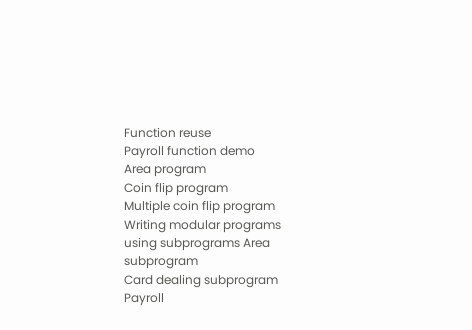Function reuse
Payroll function demo
Area program
Coin flip program
Multiple coin flip program
Writing modular programs using subprograms Area subprogram
Card dealing subprogram
Payroll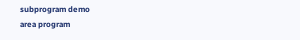subprogram demo
area program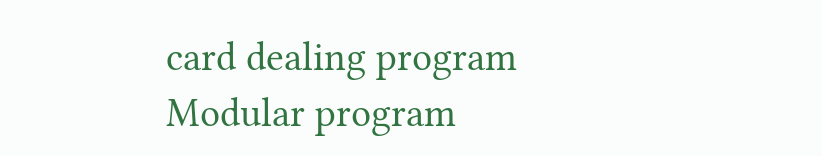card dealing program
Modular program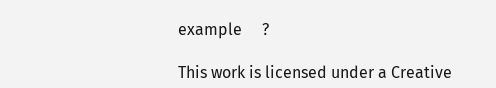example     ?

This work is licensed under a Creative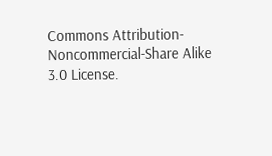Commons Attribution-Noncommercial-Share Alike 3.0 License.